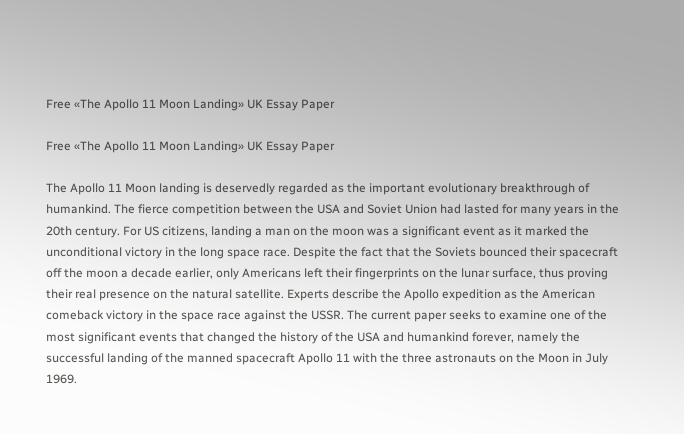Free «The Apollo 11 Moon Landing» UK Essay Paper

Free «The Apollo 11 Moon Landing» UK Essay Paper

The Apollo 11 Moon landing is deservedly regarded as the important evolutionary breakthrough of humankind. The fierce competition between the USA and Soviet Union had lasted for many years in the 20th century. For US citizens, landing a man on the moon was a significant event as it marked the unconditional victory in the long space race. Despite the fact that the Soviets bounced their spacecraft off the moon a decade earlier, only Americans left their fingerprints on the lunar surface, thus proving their real presence on the natural satellite. Experts describe the Apollo expedition as the American comeback victory in the space race against the USSR. The current paper seeks to examine one of the most significant events that changed the history of the USA and humankind forever, namely the successful landing of the manned spacecraft Apollo 11 with the three astronauts on the Moon in July 1969.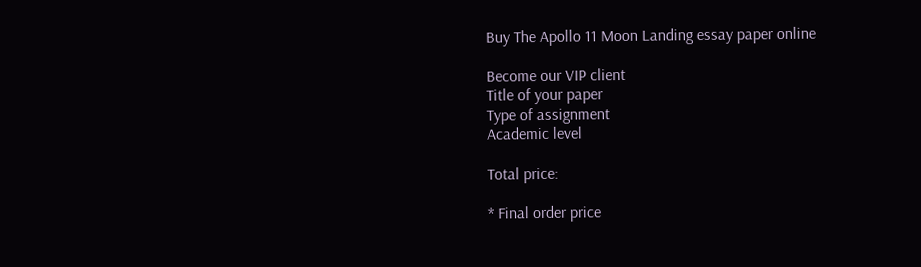Buy The Apollo 11 Moon Landing essay paper online

Become our VIP client
Title of your paper
Type of assignment
Academic level

Total price:

* Final order price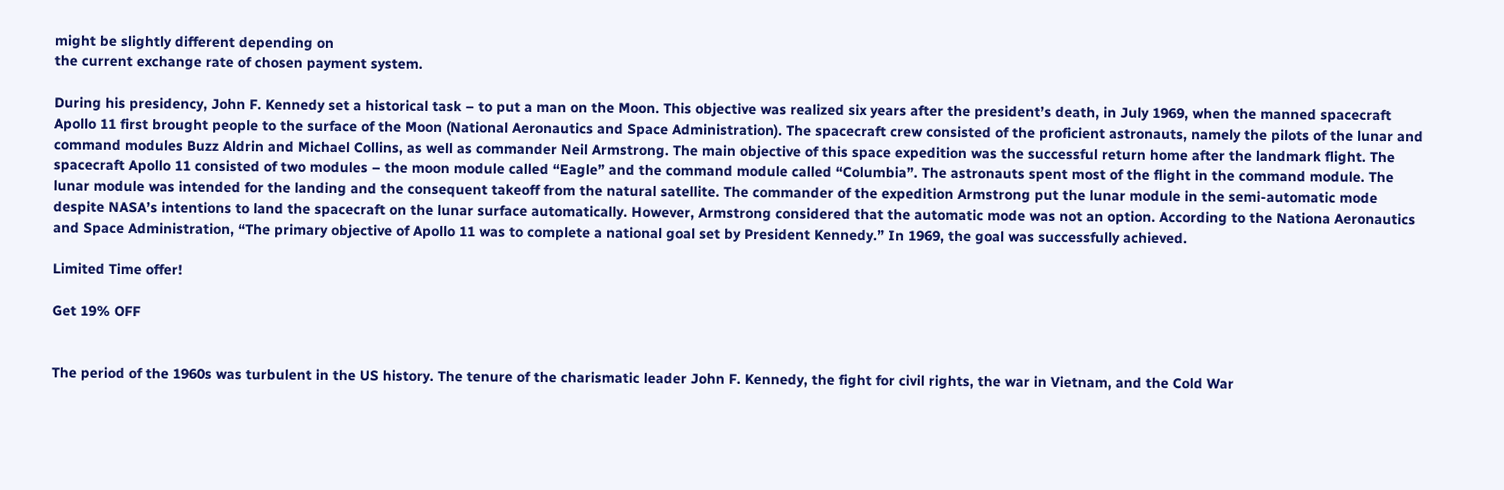might be slightly different depending on
the current exchange rate of chosen payment system.

During his presidency, John F. Kennedy set a historical task – to put a man on the Moon. This objective was realized six years after the president’s death, in July 1969, when the manned spacecraft Apollo 11 first brought people to the surface of the Moon (National Aeronautics and Space Administration). The spacecraft crew consisted of the proficient astronauts, namely the pilots of the lunar and command modules Buzz Aldrin and Michael Collins, as well as commander Neil Armstrong. The main objective of this space expedition was the successful return home after the landmark flight. The spacecraft Apollo 11 consisted of two modules – the moon module called “Eagle” and the command module called “Columbia”. The astronauts spent most of the flight in the command module. The lunar module was intended for the landing and the consequent takeoff from the natural satellite. The commander of the expedition Armstrong put the lunar module in the semi-automatic mode despite NASA’s intentions to land the spacecraft on the lunar surface automatically. However, Armstrong considered that the automatic mode was not an option. According to the Nationa Aeronautics and Space Administration, “The primary objective of Apollo 11 was to complete a national goal set by President Kennedy.” In 1969, the goal was successfully achieved.

Limited Time offer!

Get 19% OFF


The period of the 1960s was turbulent in the US history. The tenure of the charismatic leader John F. Kennedy, the fight for civil rights, the war in Vietnam, and the Cold War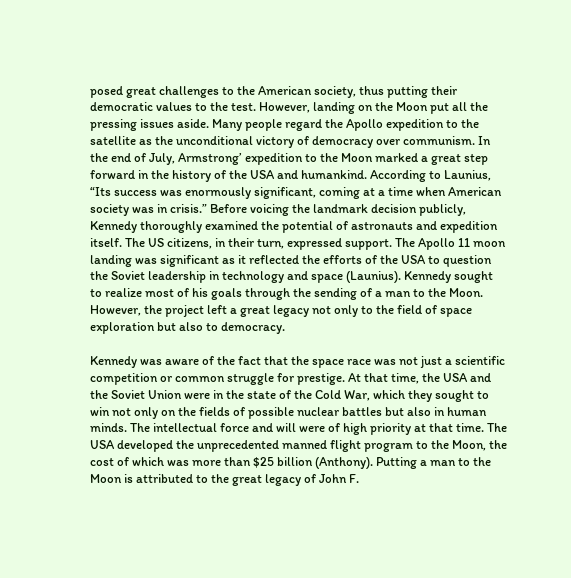posed great challenges to the American society, thus putting their democratic values to the test. However, landing on the Moon put all the pressing issues aside. Many people regard the Apollo expedition to the satellite as the unconditional victory of democracy over communism. In the end of July, Armstrong’ expedition to the Moon marked a great step forward in the history of the USA and humankind. According to Launius, “Its success was enormously significant, coming at a time when American society was in crisis.” Before voicing the landmark decision publicly, Kennedy thoroughly examined the potential of astronauts and expedition itself. The US citizens, in their turn, expressed support. The Apollo 11 moon landing was significant as it reflected the efforts of the USA to question the Soviet leadership in technology and space (Launius). Kennedy sought to realize most of his goals through the sending of a man to the Moon. However, the project left a great legacy not only to the field of space exploration but also to democracy.

Kennedy was aware of the fact that the space race was not just a scientific competition or common struggle for prestige. At that time, the USA and the Soviet Union were in the state of the Cold War, which they sought to win not only on the fields of possible nuclear battles but also in human minds. The intellectual force and will were of high priority at that time. The USA developed the unprecedented manned flight program to the Moon, the cost of which was more than $25 billion (Anthony). Putting a man to the Moon is attributed to the great legacy of John F.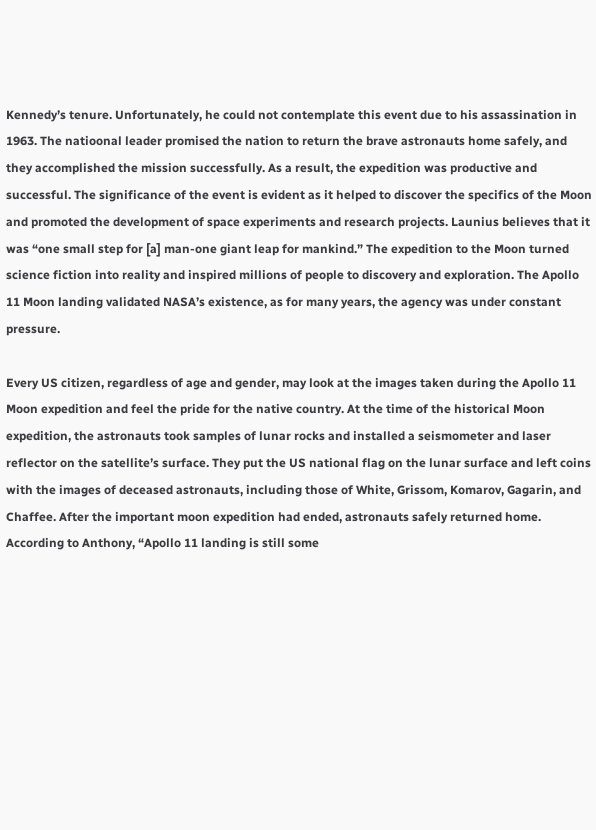Kennedy’s tenure. Unfortunately, he could not contemplate this event due to his assassination in 1963. The natioonal leader promised the nation to return the brave astronauts home safely, and they accomplished the mission successfully. As a result, the expedition was productive and successful. The significance of the event is evident as it helped to discover the specifics of the Moon and promoted the development of space experiments and research projects. Launius believes that it was “one small step for [a] man-one giant leap for mankind.” The expedition to the Moon turned science fiction into reality and inspired millions of people to discovery and exploration. The Apollo 11 Moon landing validated NASA’s existence, as for many years, the agency was under constant pressure.

Every US citizen, regardless of age and gender, may look at the images taken during the Apollo 11 Moon expedition and feel the pride for the native country. At the time of the historical Moon expedition, the astronauts took samples of lunar rocks and installed a seismometer and laser reflector on the satellite’s surface. They put the US national flag on the lunar surface and left coins with the images of deceased astronauts, including those of White, Grissom, Komarov, Gagarin, and Chaffee. After the important moon expedition had ended, astronauts safely returned home. According to Anthony, “Apollo 11 landing is still some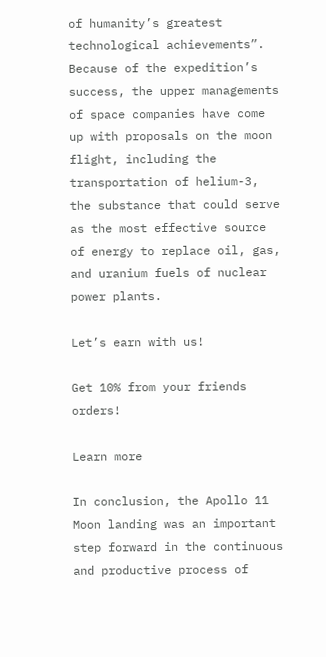of humanity’s greatest technological achievements”. Because of the expedition’s success, the upper managements of space companies have come up with proposals on the moon flight, including the transportation of helium-3, the substance that could serve as the most effective source of energy to replace oil, gas, and uranium fuels of nuclear power plants.

Let’s earn with us!

Get 10% from your friends orders!

Learn more

In conclusion, the Apollo 11 Moon landing was an important step forward in the continuous and productive process of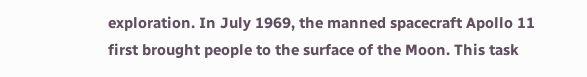exploration. In July 1969, the manned spacecraft Apollo 11 first brought people to the surface of the Moon. This task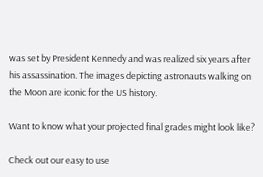was set by President Kennedy and was realized six years after his assassination. The images depicting astronauts walking on the Moon are iconic for the US history.

Want to know what your projected final grades might look like?

Check out our easy to use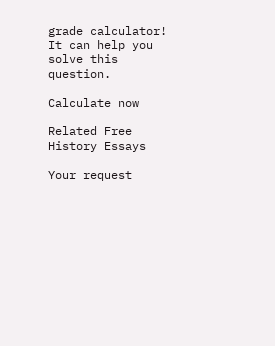grade calculator! It can help you solve this question.

Calculate now

Related Free History Essays

Your request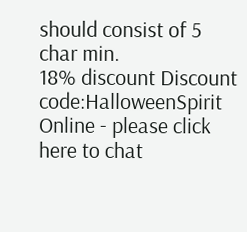should consist of 5 char min.
18% discount Discount code:HalloweenSpirit
Online - please click here to chat